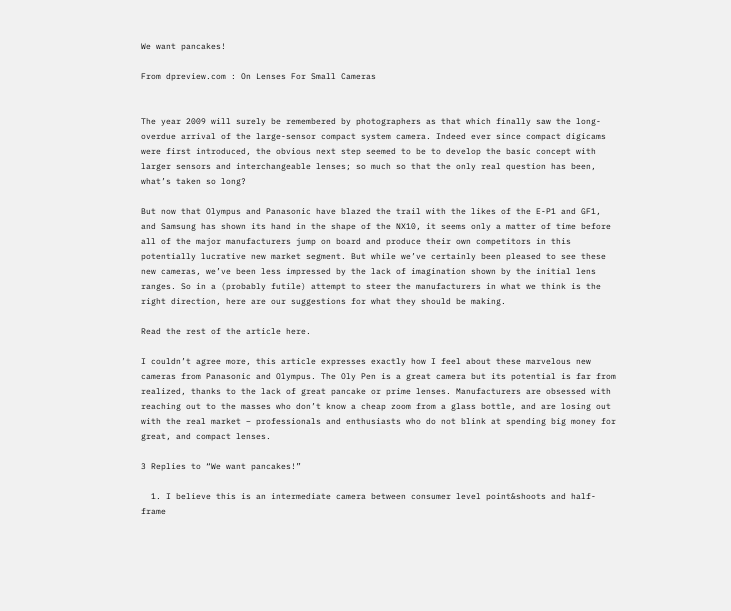We want pancakes!

From dpreview.com : On Lenses For Small Cameras


The year 2009 will surely be remembered by photographers as that which finally saw the long-overdue arrival of the large-sensor compact system camera. Indeed ever since compact digicams were first introduced, the obvious next step seemed to be to develop the basic concept with larger sensors and interchangeable lenses; so much so that the only real question has been, what’s taken so long?

But now that Olympus and Panasonic have blazed the trail with the likes of the E-P1 and GF1, and Samsung has shown its hand in the shape of the NX10, it seems only a matter of time before all of the major manufacturers jump on board and produce their own competitors in this potentially lucrative new market segment. But while we’ve certainly been pleased to see these new cameras, we’ve been less impressed by the lack of imagination shown by the initial lens ranges. So in a (probably futile) attempt to steer the manufacturers in what we think is the right direction, here are our suggestions for what they should be making.

Read the rest of the article here.

I couldn’t agree more, this article expresses exactly how I feel about these marvelous new cameras from Panasonic and Olympus. The Oly Pen is a great camera but its potential is far from realized, thanks to the lack of great pancake or prime lenses. Manufacturers are obsessed with reaching out to the masses who don’t know a cheap zoom from a glass bottle, and are losing out with the real market – professionals and enthusiasts who do not blink at spending big money for great, and compact lenses.

3 Replies to “We want pancakes!”

  1. I believe this is an intermediate camera between consumer level point&shoots and half-frame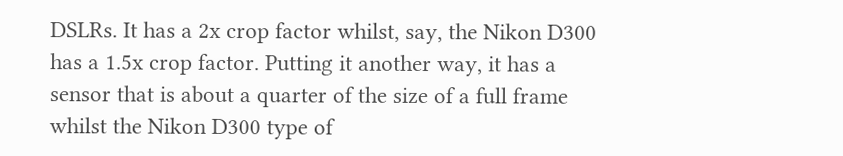DSLRs. It has a 2x crop factor whilst, say, the Nikon D300 has a 1.5x crop factor. Putting it another way, it has a sensor that is about a quarter of the size of a full frame whilst the Nikon D300 type of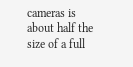cameras is about half the size of a full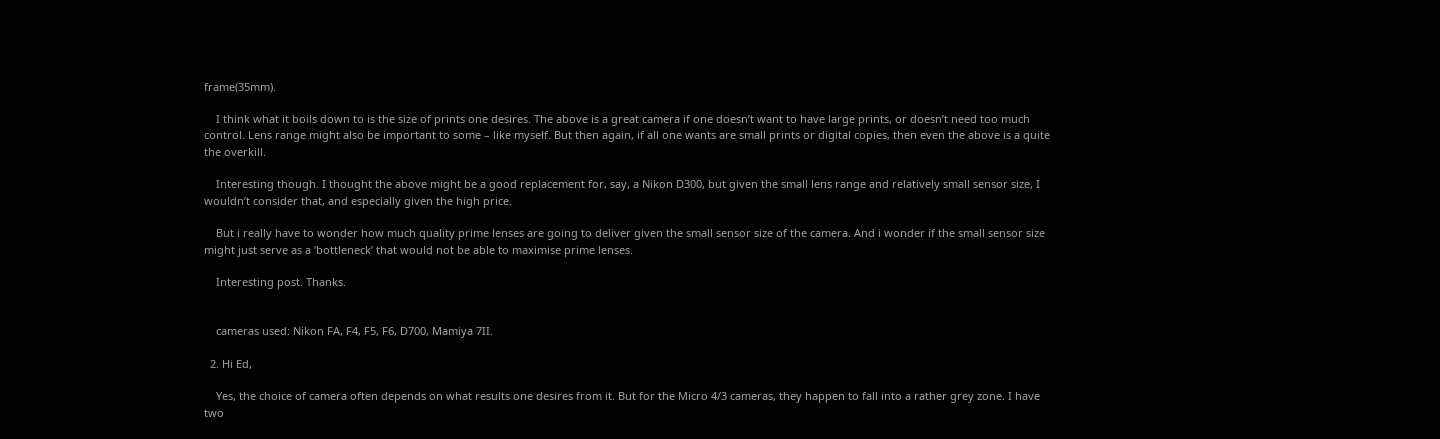frame(35mm).

    I think what it boils down to is the size of prints one desires. The above is a great camera if one doesn’t want to have large prints, or doesn’t need too much control. Lens range might also be important to some – like myself. But then again, if all one wants are small prints or digital copies, then even the above is a quite the overkill.

    Interesting though. I thought the above might be a good replacement for, say, a Nikon D300, but given the small lens range and relatively small sensor size, I wouldn’t consider that, and especially given the high price.

    But i really have to wonder how much quality prime lenses are going to deliver given the small sensor size of the camera. And i wonder if the small sensor size might just serve as a ‘bottleneck’ that would not be able to maximise prime lenses.

    Interesting post. Thanks.


    cameras used: Nikon FA, F4, F5, F6, D700, Mamiya 7II.

  2. Hi Ed,

    Yes, the choice of camera often depends on what results one desires from it. But for the Micro 4/3 cameras, they happen to fall into a rather grey zone. I have two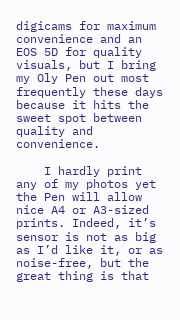digicams for maximum convenience and an EOS 5D for quality visuals, but I bring my Oly Pen out most frequently these days because it hits the sweet spot between quality and convenience.

    I hardly print any of my photos yet the Pen will allow nice A4 or A3-sized prints. Indeed, it’s sensor is not as big as I’d like it, or as noise-free, but the great thing is that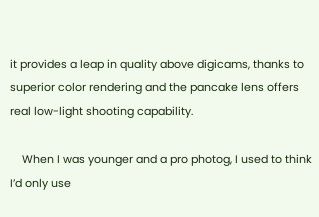it provides a leap in quality above digicams, thanks to superior color rendering and the pancake lens offers real low-light shooting capability.

    When I was younger and a pro photog, I used to think I’d only use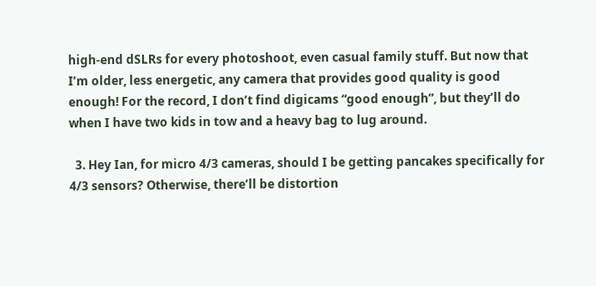high-end dSLRs for every photoshoot, even casual family stuff. But now that I’m older, less energetic, any camera that provides good quality is good enough! For the record, I don’t find digicams “good enough”, but they’ll do when I have two kids in tow and a heavy bag to lug around.

  3. Hey Ian, for micro 4/3 cameras, should I be getting pancakes specifically for 4/3 sensors? Otherwise, there’ll be distortion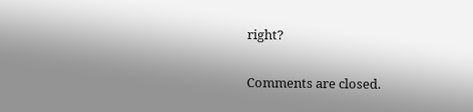right?

Comments are closed.